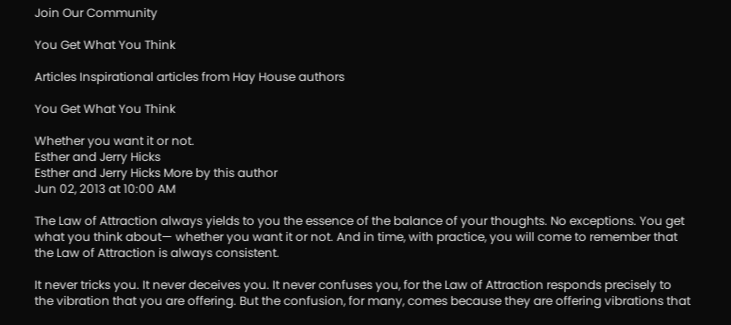Join Our Community

You Get What You Think

Articles Inspirational articles from Hay House authors

You Get What You Think

Whether you want it or not.
Esther and Jerry Hicks
Esther and Jerry Hicks More by this author
Jun 02, 2013 at 10:00 AM

The Law of Attraction always yields to you the essence of the balance of your thoughts. No exceptions. You get what you think about— whether you want it or not. And in time, with practice, you will come to remember that the Law of Attraction is always consistent.

It never tricks you. It never deceives you. It never confuses you, for the Law of Attraction responds precisely to the vibration that you are offering. But the confusion, for many, comes because they are offering vibrations that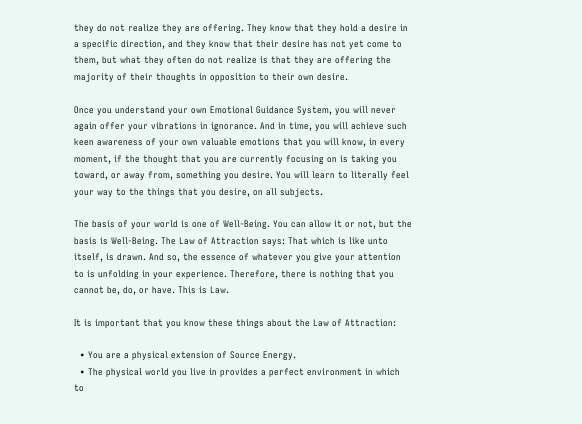they do not realize they are offering. They know that they hold a desire in a specific direction, and they know that their desire has not yet come to them, but what they often do not realize is that they are offering the majority of their thoughts in opposition to their own desire.

Once you understand your own Emotional Guidance System, you will never again offer your vibrations in ignorance. And in time, you will achieve such keen awareness of your own valuable emotions that you will know, in every moment, if the thought that you are currently focusing on is taking you toward, or away from, something you desire. You will learn to literally feel your way to the things that you desire, on all subjects.

The basis of your world is one of Well-Being. You can allow it or not, but the basis is Well-Being. The Law of Attraction says: That which is like unto itself, is drawn. And so, the essence of whatever you give your attention to is unfolding in your experience. Therefore, there is nothing that you cannot be, do, or have. This is Law.

It is important that you know these things about the Law of Attraction:

  • You are a physical extension of Source Energy.
  • The physical world you live in provides a perfect environment in which to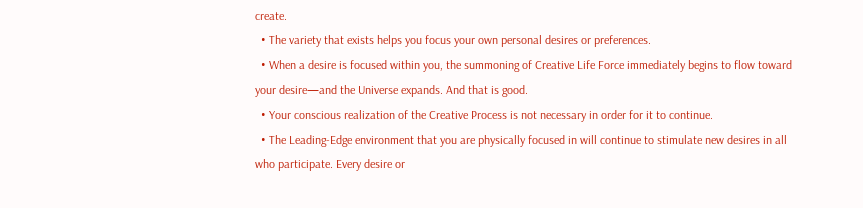create.
  • The variety that exists helps you focus your own personal desires or preferences.
  • When a desire is focused within you, the summoning of Creative Life Force immediately begins to flow toward your desire—and the Universe expands. And that is good.
  • Your conscious realization of the Creative Process is not necessary in order for it to continue.
  • The Leading-Edge environment that you are physically focused in will continue to stimulate new desires in all who participate. Every desire or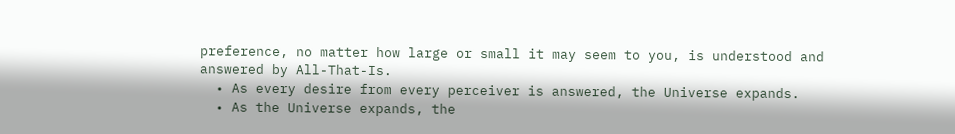preference, no matter how large or small it may seem to you, is understood and answered by All-That-Is.
  • As every desire from every perceiver is answered, the Universe expands.
  • As the Universe expands, the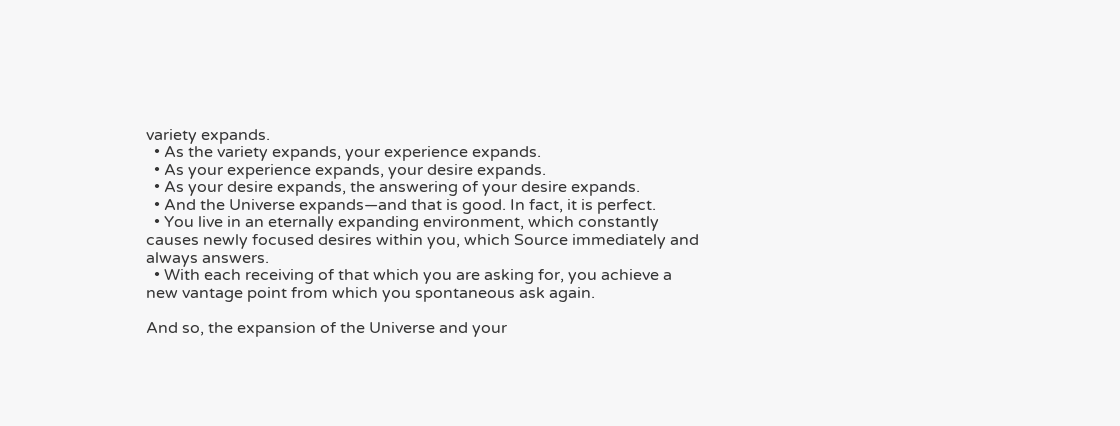variety expands.
  • As the variety expands, your experience expands.
  • As your experience expands, your desire expands.
  • As your desire expands, the answering of your desire expands.
  • And the Universe expands—and that is good. In fact, it is perfect.
  • You live in an eternally expanding environment, which constantly causes newly focused desires within you, which Source immediately and always answers.
  • With each receiving of that which you are asking for, you achieve a new vantage point from which you spontaneous ask again.

And so, the expansion of the Universe and your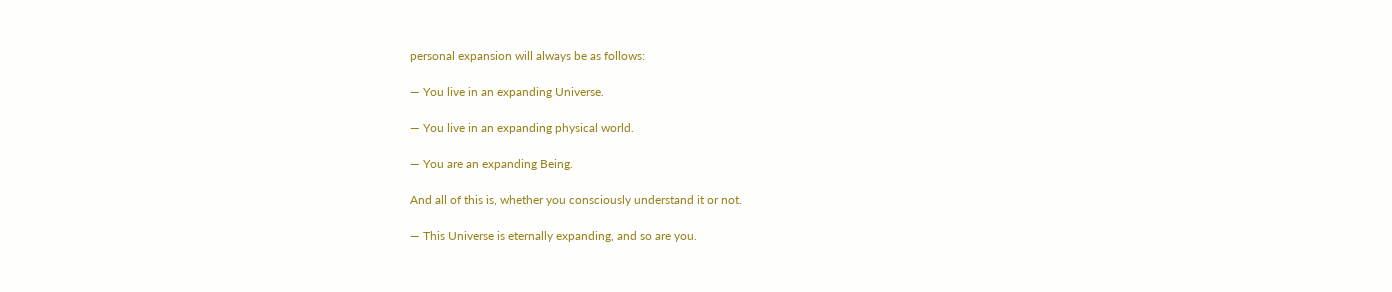personal expansion will always be as follows:

— You live in an expanding Universe.

— You live in an expanding physical world.

— You are an expanding Being.

And all of this is, whether you consciously understand it or not.

— This Universe is eternally expanding, and so are you.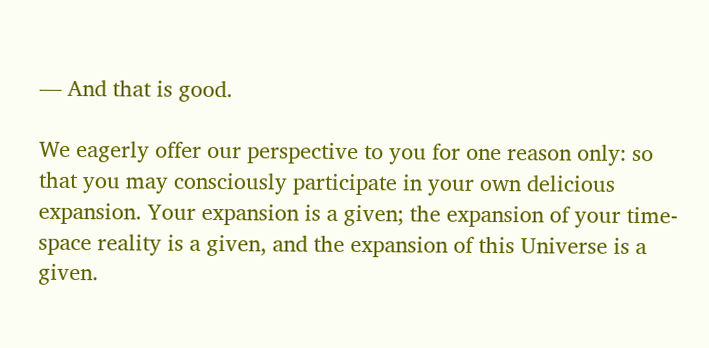— And that is good.

We eagerly offer our perspective to you for one reason only: so that you may consciously participate in your own delicious expansion. Your expansion is a given; the expansion of your time-space reality is a given, and the expansion of this Universe is a given.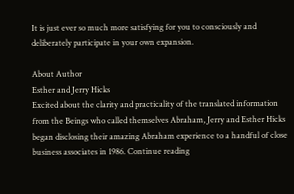It is just ever so much more satisfying for you to consciously and deliberately participate in your own expansion.

About Author
Esther and Jerry Hicks
Excited about the clarity and practicality of the translated information from the Beings who called themselves Abraham, Jerry and Esther Hicks began disclosing their amazing Abraham experience to a handful of close business associates in 1986. Continue reading